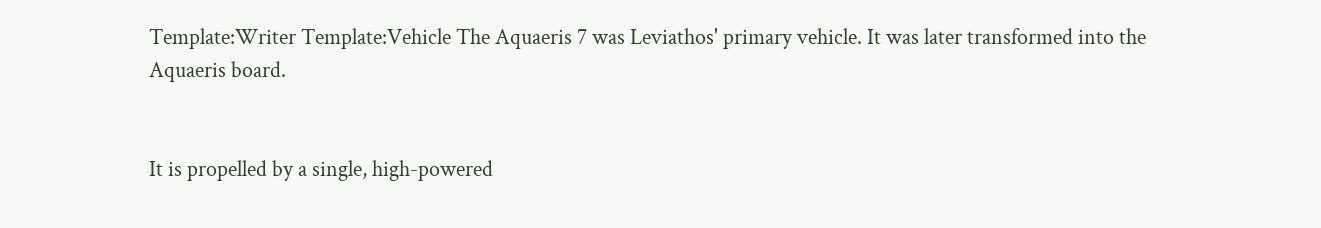Template:Writer Template:Vehicle The Aquaeris 7 was Leviathos' primary vehicle. It was later transformed into the Aquaeris board.


It is propelled by a single, high-powered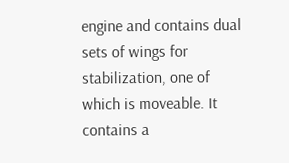engine and contains dual sets of wings for stabilization, one of which is moveable. It contains a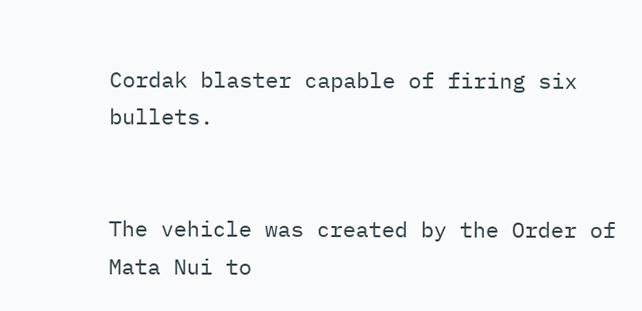Cordak blaster capable of firing six bullets.


The vehicle was created by the Order of Mata Nui to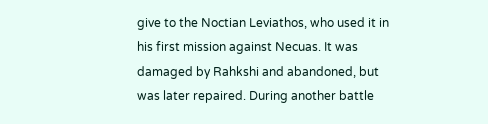give to the Noctian Leviathos, who used it in his first mission against Necuas. It was damaged by Rahkshi and abandoned, but was later repaired. During another battle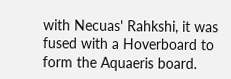with Necuas' Rahkshi, it was fused with a Hoverboard to form the Aquaeris board.